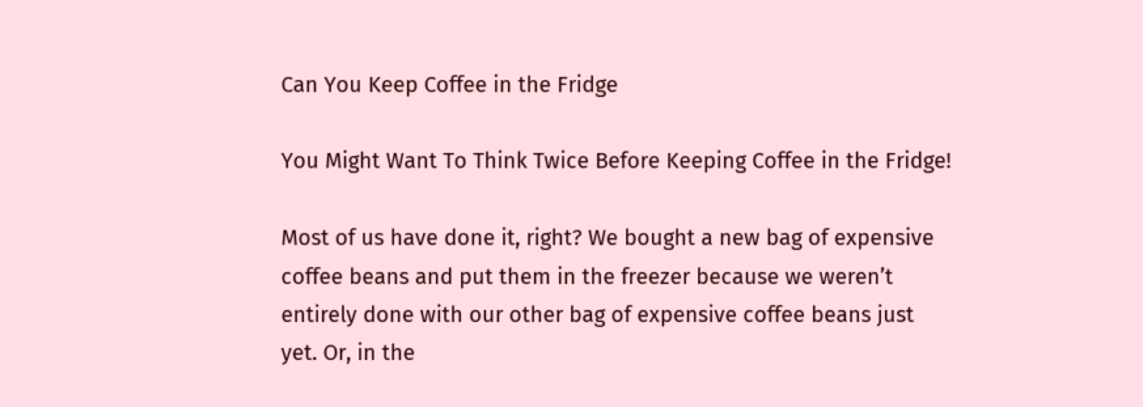Can You Keep Coffee in the Fridge

You Might Want To Think Twice Before Keeping Coffee in the Fridge!

Most of us have done it, right? We bought a new bag of expensive coffee beans and put them in the freezer because we weren’t entirely done with our other bag of expensive coffee beans just yet. Or, in the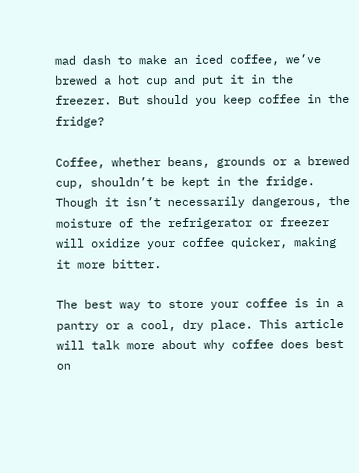mad dash to make an iced coffee, we’ve brewed a hot cup and put it in the freezer. But should you keep coffee in the fridge?

Coffee, whether beans, grounds or a brewed cup, shouldn’t be kept in the fridge. Though it isn’t necessarily dangerous, the moisture of the refrigerator or freezer will oxidize your coffee quicker, making it more bitter.

The best way to store your coffee is in a pantry or a cool, dry place. This article will talk more about why coffee does best on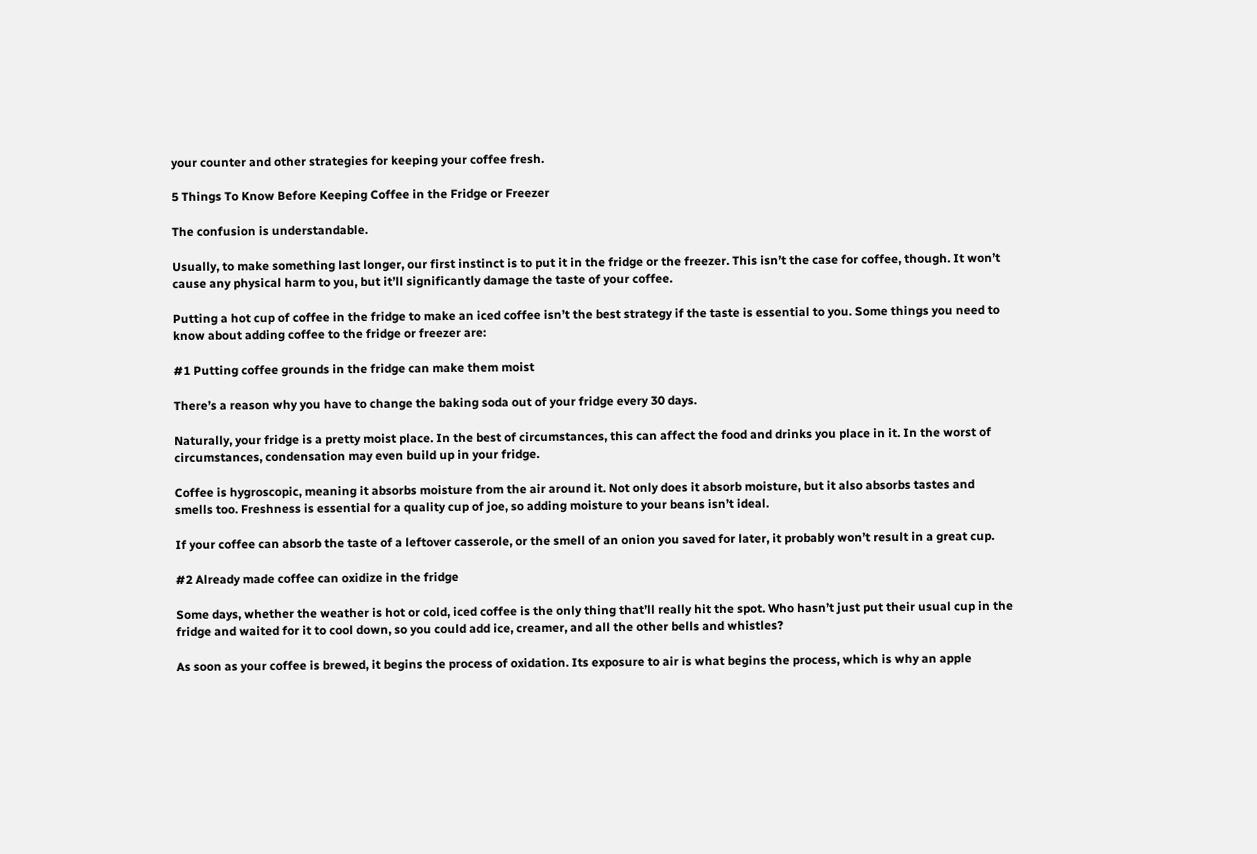your counter and other strategies for keeping your coffee fresh.

5 Things To Know Before Keeping Coffee in the Fridge or Freezer

The confusion is understandable.

Usually, to make something last longer, our first instinct is to put it in the fridge or the freezer. This isn’t the case for coffee, though. It won’t cause any physical harm to you, but it’ll significantly damage the taste of your coffee.

Putting a hot cup of coffee in the fridge to make an iced coffee isn’t the best strategy if the taste is essential to you. Some things you need to know about adding coffee to the fridge or freezer are:

#1 Putting coffee grounds in the fridge can make them moist

There’s a reason why you have to change the baking soda out of your fridge every 30 days.

Naturally, your fridge is a pretty moist place. In the best of circumstances, this can affect the food and drinks you place in it. In the worst of circumstances, condensation may even build up in your fridge.

Coffee is hygroscopic, meaning it absorbs moisture from the air around it. Not only does it absorb moisture, but it also absorbs tastes and smells too. Freshness is essential for a quality cup of joe, so adding moisture to your beans isn’t ideal.

If your coffee can absorb the taste of a leftover casserole, or the smell of an onion you saved for later, it probably won’t result in a great cup.

#2 Already made coffee can oxidize in the fridge

Some days, whether the weather is hot or cold, iced coffee is the only thing that’ll really hit the spot. Who hasn’t just put their usual cup in the fridge and waited for it to cool down, so you could add ice, creamer, and all the other bells and whistles?

As soon as your coffee is brewed, it begins the process of oxidation. Its exposure to air is what begins the process, which is why an apple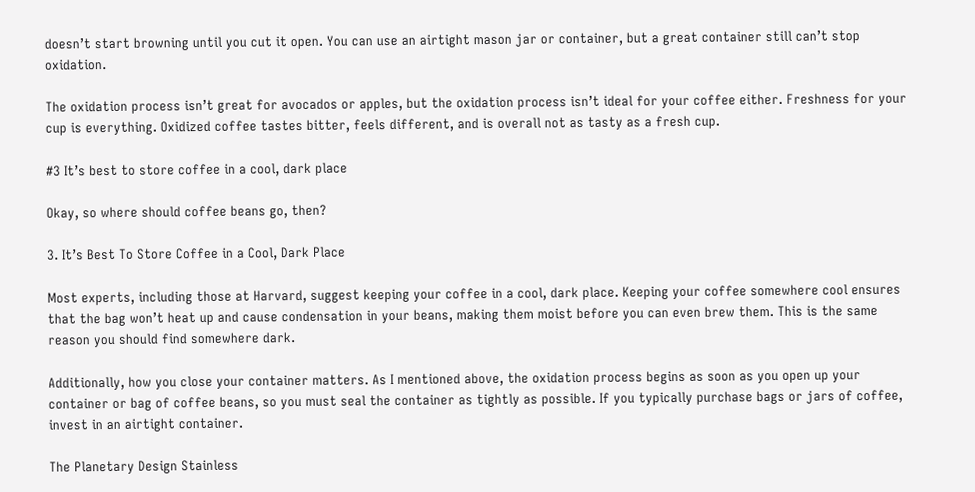doesn’t start browning until you cut it open. You can use an airtight mason jar or container, but a great container still can’t stop oxidation.

The oxidation process isn’t great for avocados or apples, but the oxidation process isn’t ideal for your coffee either. Freshness for your cup is everything. Oxidized coffee tastes bitter, feels different, and is overall not as tasty as a fresh cup.

#3 It’s best to store coffee in a cool, dark place

Okay, so where should coffee beans go, then?

3. It’s Best To Store Coffee in a Cool, Dark Place

Most experts, including those at Harvard, suggest keeping your coffee in a cool, dark place. Keeping your coffee somewhere cool ensures that the bag won’t heat up and cause condensation in your beans, making them moist before you can even brew them. This is the same reason you should find somewhere dark.

Additionally, how you close your container matters. As I mentioned above, the oxidation process begins as soon as you open up your container or bag of coffee beans, so you must seal the container as tightly as possible. If you typically purchase bags or jars of coffee, invest in an airtight container.

The Planetary Design Stainless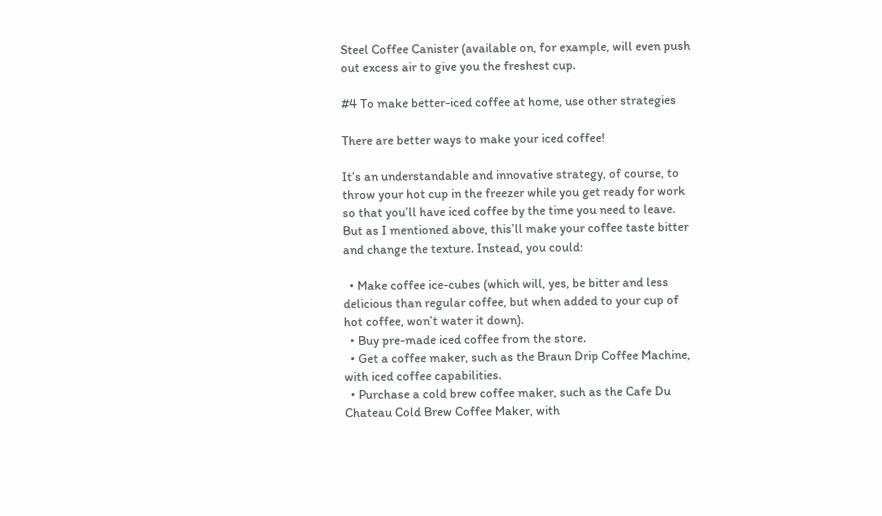Steel Coffee Canister (available on, for example, will even push out excess air to give you the freshest cup.

#4 To make better-iced coffee at home, use other strategies

There are better ways to make your iced coffee!

It’s an understandable and innovative strategy, of course, to throw your hot cup in the freezer while you get ready for work so that you’ll have iced coffee by the time you need to leave. But as I mentioned above, this’ll make your coffee taste bitter and change the texture. Instead, you could:

  • Make coffee ice-cubes (which will, yes, be bitter and less delicious than regular coffee, but when added to your cup of hot coffee, won’t water it down).
  • Buy pre-made iced coffee from the store.
  • Get a coffee maker, such as the Braun Drip Coffee Machine, with iced coffee capabilities.
  • Purchase a cold brew coffee maker, such as the Cafe Du Chateau Cold Brew Coffee Maker, with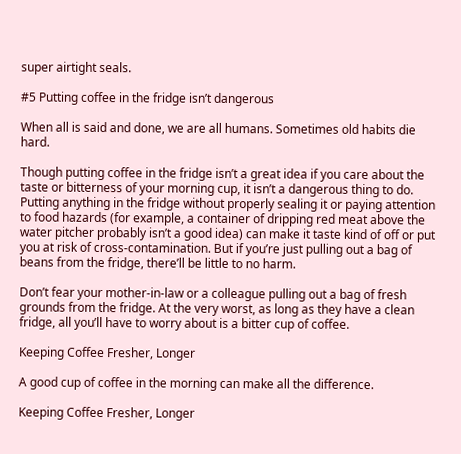super airtight seals.

#5 Putting coffee in the fridge isn’t dangerous

When all is said and done, we are all humans. Sometimes old habits die hard.

Though putting coffee in the fridge isn’t a great idea if you care about the taste or bitterness of your morning cup, it isn’t a dangerous thing to do. Putting anything in the fridge without properly sealing it or paying attention to food hazards (for example, a container of dripping red meat above the water pitcher probably isn’t a good idea) can make it taste kind of off or put you at risk of cross-contamination. But if you’re just pulling out a bag of beans from the fridge, there’ll be little to no harm.

Don’t fear your mother-in-law or a colleague pulling out a bag of fresh grounds from the fridge. At the very worst, as long as they have a clean fridge, all you’ll have to worry about is a bitter cup of coffee.

Keeping Coffee Fresher, Longer

A good cup of coffee in the morning can make all the difference.

Keeping Coffee Fresher, Longer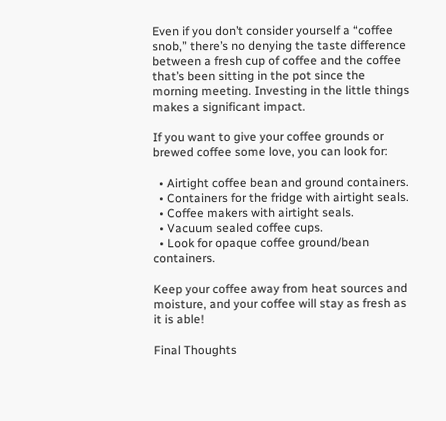Even if you don’t consider yourself a “coffee snob,” there’s no denying the taste difference between a fresh cup of coffee and the coffee that’s been sitting in the pot since the morning meeting. Investing in the little things makes a significant impact.

If you want to give your coffee grounds or brewed coffee some love, you can look for:

  • Airtight coffee bean and ground containers.
  • Containers for the fridge with airtight seals.
  • Coffee makers with airtight seals.
  • Vacuum sealed coffee cups.
  • Look for opaque coffee ground/bean containers.

Keep your coffee away from heat sources and moisture, and your coffee will stay as fresh as it is able!

Final Thoughts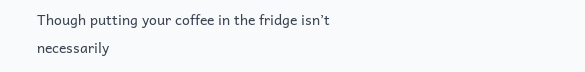Though putting your coffee in the fridge isn’t necessarily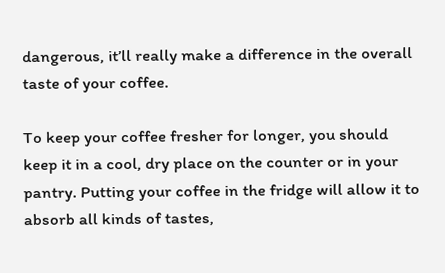dangerous, it’ll really make a difference in the overall taste of your coffee.

To keep your coffee fresher for longer, you should keep it in a cool, dry place on the counter or in your pantry. Putting your coffee in the fridge will allow it to absorb all kinds of tastes,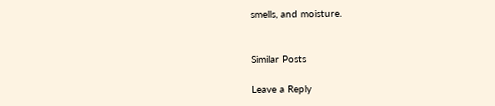smells, and moisture.


Similar Posts

Leave a Reply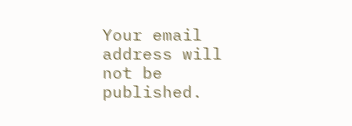Your email address will not be published.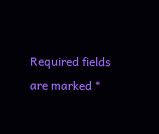Required fields are marked *